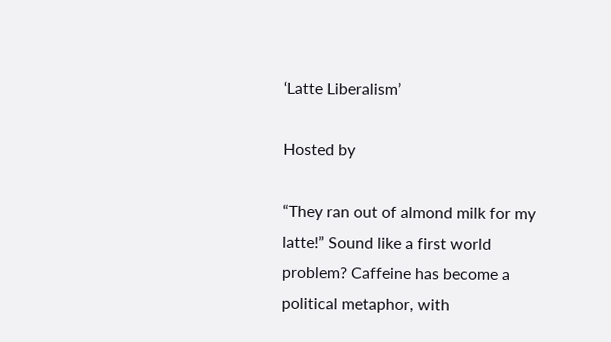‘Latte Liberalism’

Hosted by

“They ran out of almond milk for my latte!” Sound like a first world problem? Caffeine has become a political metaphor, with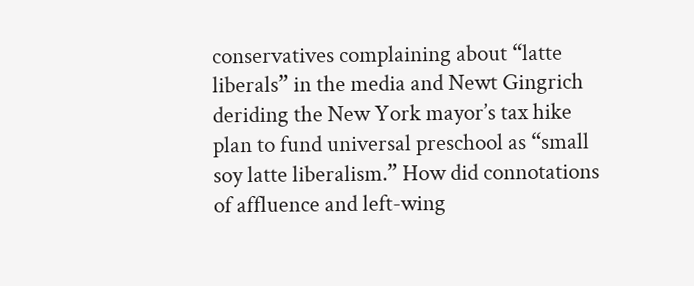conservatives complaining about “latte liberals” in the media and Newt Gingrich deriding the New York mayor’s tax hike plan to fund universal preschool as “small soy latte liberalism.” How did connotations of affluence and left-wing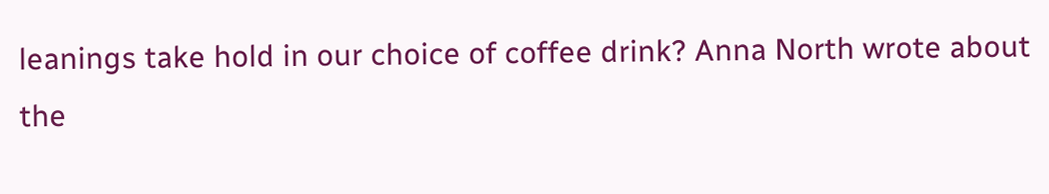leanings take hold in our choice of coffee drink? Anna North wrote about the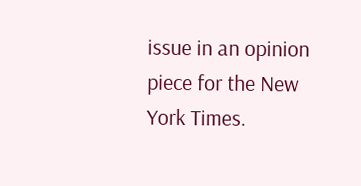issue in an opinion piece for the New York Times.